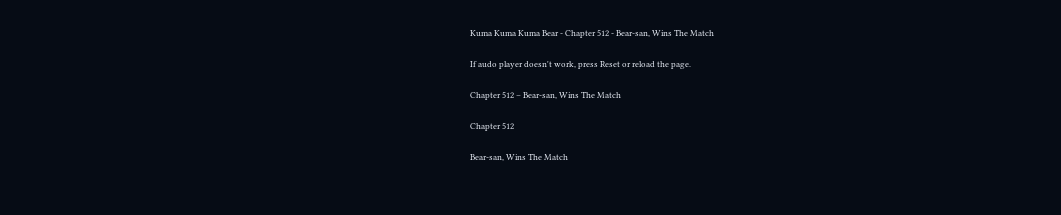Kuma Kuma Kuma Bear - Chapter 512 - Bear-san, Wins The Match

If audo player doesn't work, press Reset or reload the page.

Chapter 512 – Bear-san, Wins The Match

Chapter 512

Bear-san, Wins The Match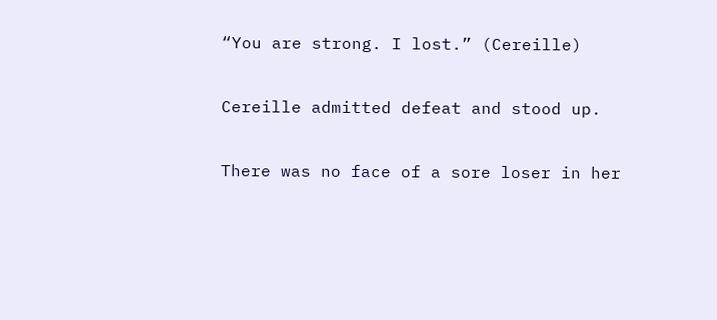“You are strong. I lost.” (Cereille)

Cereille admitted defeat and stood up.

There was no face of a sore loser in her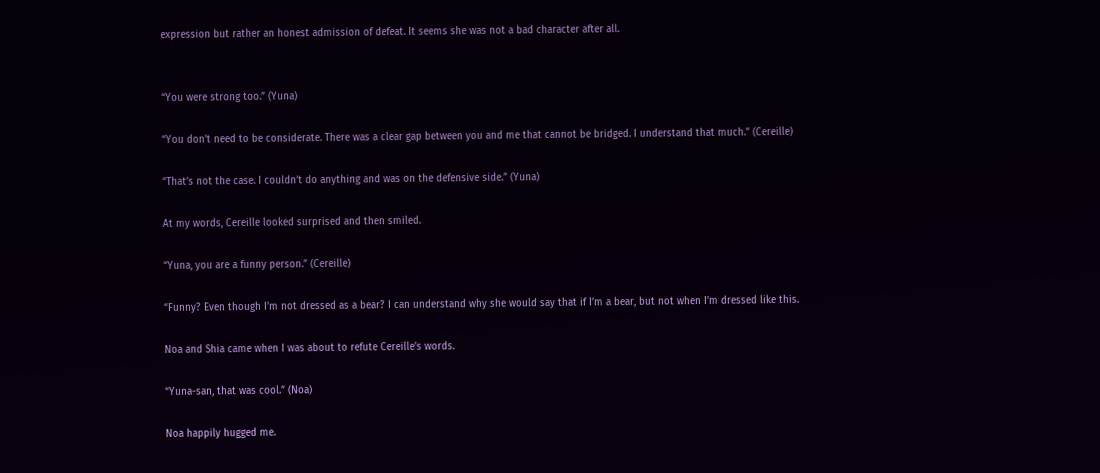expression but rather an honest admission of defeat. It seems she was not a bad character after all.


“You were strong too.” (Yuna)

“You don’t need to be considerate. There was a clear gap between you and me that cannot be bridged. I understand that much.” (Cereille)

“That’s not the case. I couldn’t do anything and was on the defensive side.” (Yuna)

At my words, Cereille looked surprised and then smiled.

“Yuna, you are a funny person.” (Cereille)

“Funny? Even though I’m not dressed as a bear? I can understand why she would say that if I’m a bear, but not when I’m dressed like this.

Noa and Shia came when I was about to refute Cereille’s words.

“Yuna-san, that was cool.” (Noa)

Noa happily hugged me.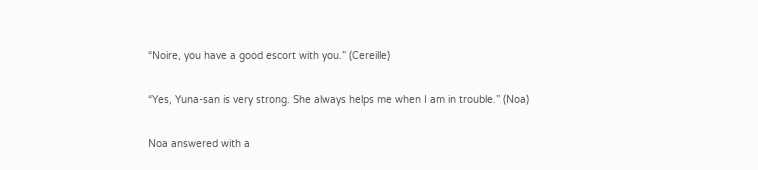“Noire, you have a good escort with you.” (Cereille)

“Yes, Yuna-san is very strong. She always helps me when I am in trouble.” (Noa)

Noa answered with a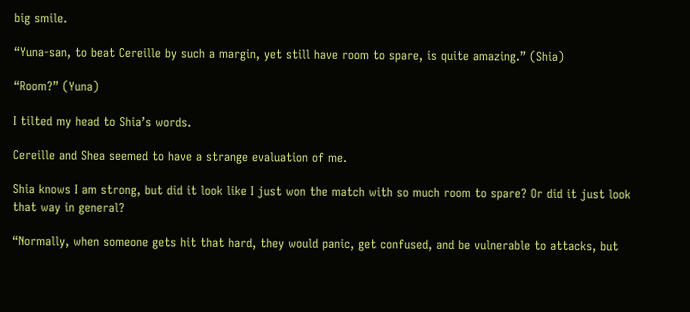big smile.

“Yuna-san, to beat Cereille by such a margin, yet still have room to spare, is quite amazing.” (Shia)

“Room?” (Yuna)

I tilted my head to Shia’s words.

Cereille and Shea seemed to have a strange evaluation of me.

Shia knows I am strong, but did it look like I just won the match with so much room to spare? Or did it just look that way in general?

“Normally, when someone gets hit that hard, they would panic, get confused, and be vulnerable to attacks, but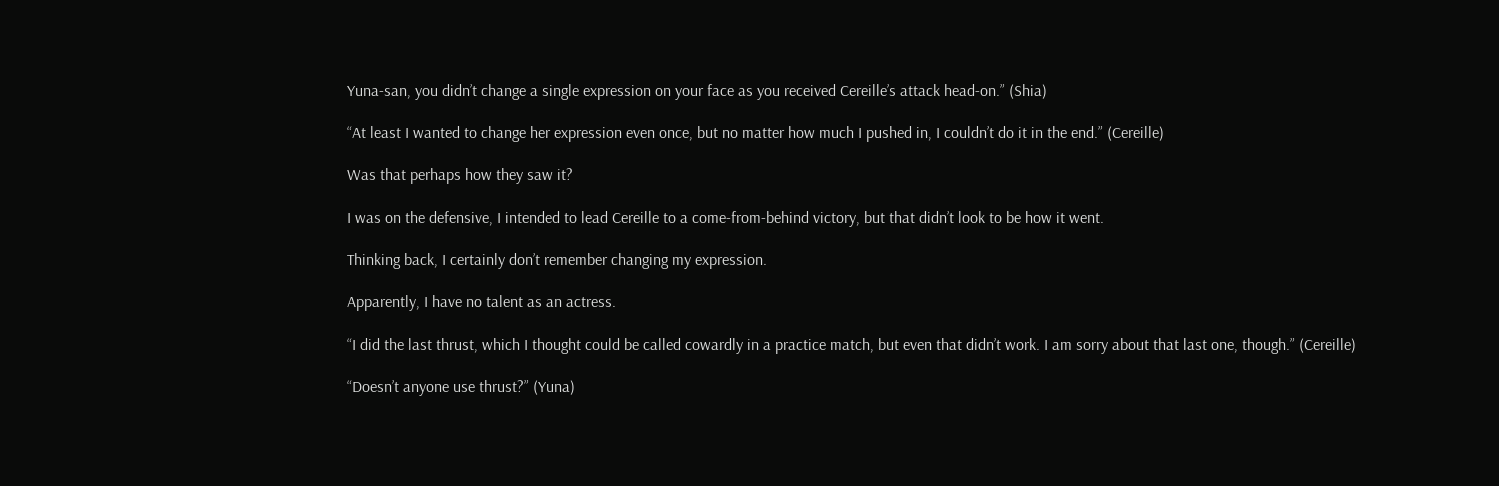Yuna-san, you didn’t change a single expression on your face as you received Cereille’s attack head-on.” (Shia)

“At least I wanted to change her expression even once, but no matter how much I pushed in, I couldn’t do it in the end.” (Cereille)

Was that perhaps how they saw it?

I was on the defensive, I intended to lead Cereille to a come-from-behind victory, but that didn’t look to be how it went.

Thinking back, I certainly don’t remember changing my expression.

Apparently, I have no talent as an actress.

“I did the last thrust, which I thought could be called cowardly in a practice match, but even that didn’t work. I am sorry about that last one, though.” (Cereille)

“Doesn’t anyone use thrust?” (Yuna)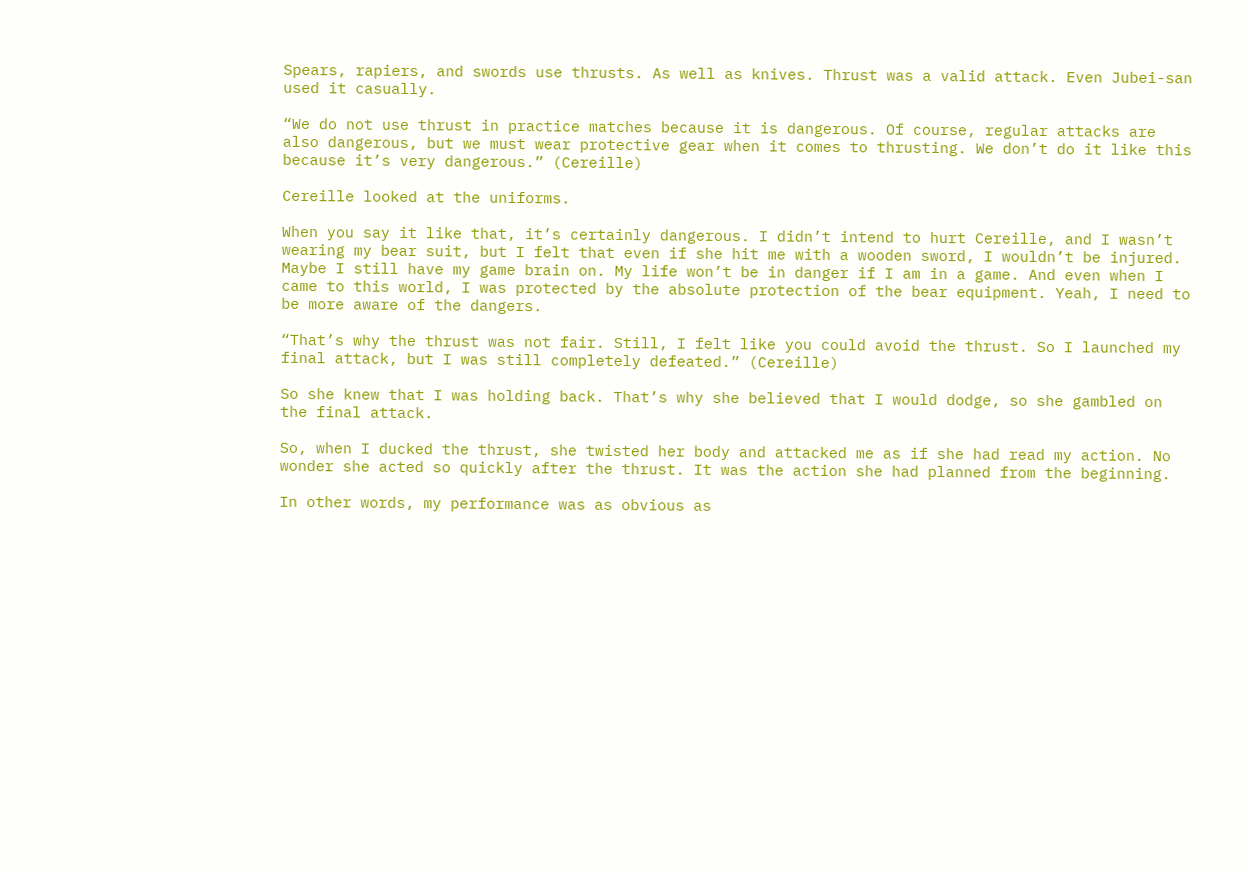Spears, rapiers, and swords use thrusts. As well as knives. Thrust was a valid attack. Even Jubei-san used it casually.

“We do not use thrust in practice matches because it is dangerous. Of course, regular attacks are also dangerous, but we must wear protective gear when it comes to thrusting. We don’t do it like this because it’s very dangerous.” (Cereille)

Cereille looked at the uniforms.

When you say it like that, it’s certainly dangerous. I didn’t intend to hurt Cereille, and I wasn’t wearing my bear suit, but I felt that even if she hit me with a wooden sword, I wouldn’t be injured. Maybe I still have my game brain on. My life won’t be in danger if I am in a game. And even when I came to this world, I was protected by the absolute protection of the bear equipment. Yeah, I need to be more aware of the dangers.

“That’s why the thrust was not fair. Still, I felt like you could avoid the thrust. So I launched my final attack, but I was still completely defeated.” (Cereille)

So she knew that I was holding back. That’s why she believed that I would dodge, so she gambled on the final attack.

So, when I ducked the thrust, she twisted her body and attacked me as if she had read my action. No wonder she acted so quickly after the thrust. It was the action she had planned from the beginning.

In other words, my performance was as obvious as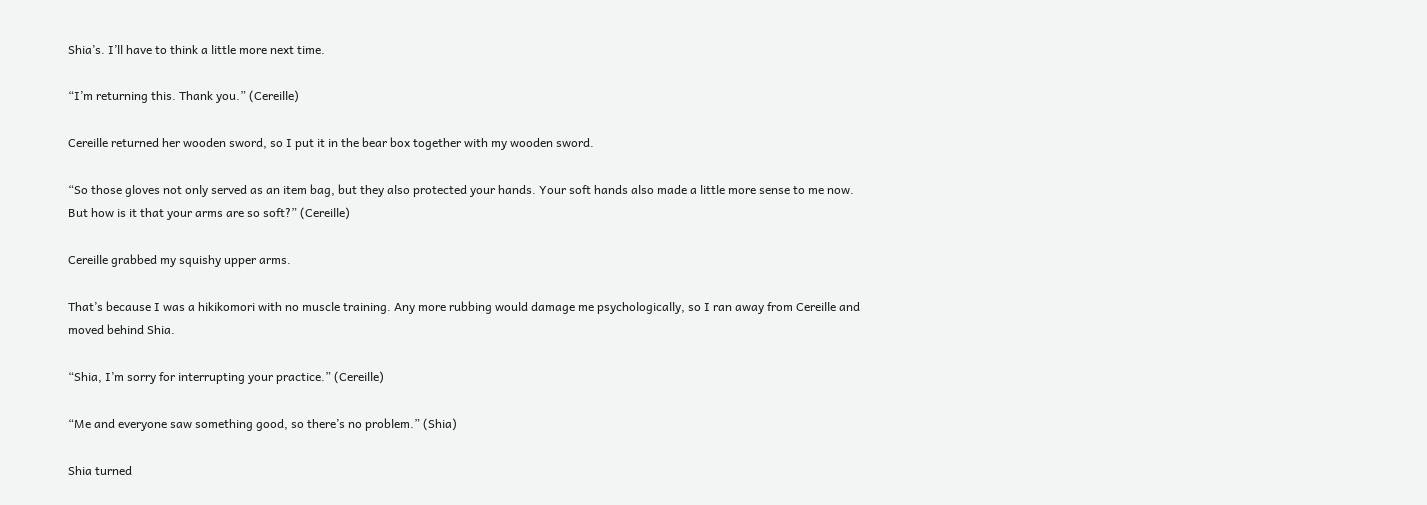Shia’s. I’ll have to think a little more next time.

“I’m returning this. Thank you.” (Cereille)

Cereille returned her wooden sword, so I put it in the bear box together with my wooden sword.

“So those gloves not only served as an item bag, but they also protected your hands. Your soft hands also made a little more sense to me now. But how is it that your arms are so soft?” (Cereille)

Cereille grabbed my squishy upper arms.

That’s because I was a hikikomori with no muscle training. Any more rubbing would damage me psychologically, so I ran away from Cereille and moved behind Shia.

“Shia, I’m sorry for interrupting your practice.” (Cereille)

“Me and everyone saw something good, so there’s no problem.” (Shia)

Shia turned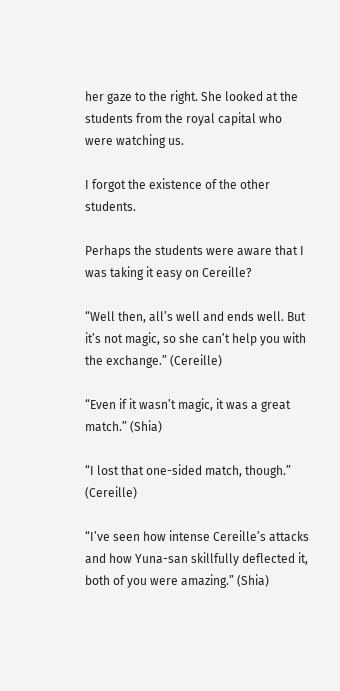her gaze to the right. She looked at the students from the royal capital who were watching us.

I forgot the existence of the other students.

Perhaps the students were aware that I was taking it easy on Cereille?

“Well then, all’s well and ends well. But it’s not magic, so she can’t help you with the exchange.” (Cereille)

“Even if it wasn’t magic, it was a great match.” (Shia)

“I lost that one-sided match, though.” (Cereille)

“I’ve seen how intense Cereille’s attacks and how Yuna-san skillfully deflected it, both of you were amazing.” (Shia)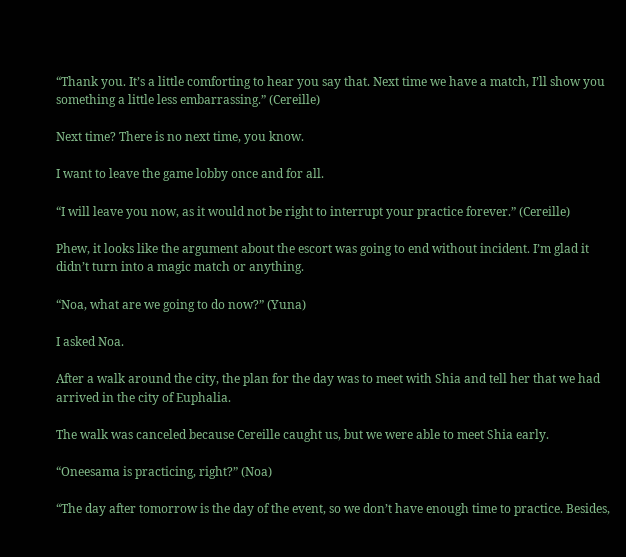“Thank you. It’s a little comforting to hear you say that. Next time we have a match, I’ll show you something a little less embarrassing.” (Cereille)

Next time? There is no next time, you know.

I want to leave the game lobby once and for all.

“I will leave you now, as it would not be right to interrupt your practice forever.” (Cereille)

Phew, it looks like the argument about the escort was going to end without incident. I’m glad it didn’t turn into a magic match or anything.

“Noa, what are we going to do now?” (Yuna)

I asked Noa.

After a walk around the city, the plan for the day was to meet with Shia and tell her that we had arrived in the city of Euphalia.

The walk was canceled because Cereille caught us, but we were able to meet Shia early.

“Oneesama is practicing, right?” (Noa)

“The day after tomorrow is the day of the event, so we don’t have enough time to practice. Besides,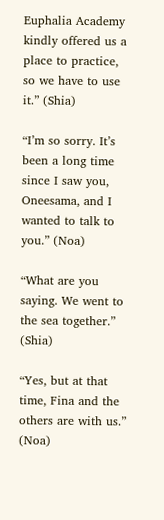Euphalia Academy kindly offered us a place to practice, so we have to use it.” (Shia)

“I’m so sorry. It’s been a long time since I saw you, Oneesama, and I wanted to talk to you.” (Noa)

“What are you saying. We went to the sea together.” (Shia)

“Yes, but at that time, Fina and the others are with us.” (Noa)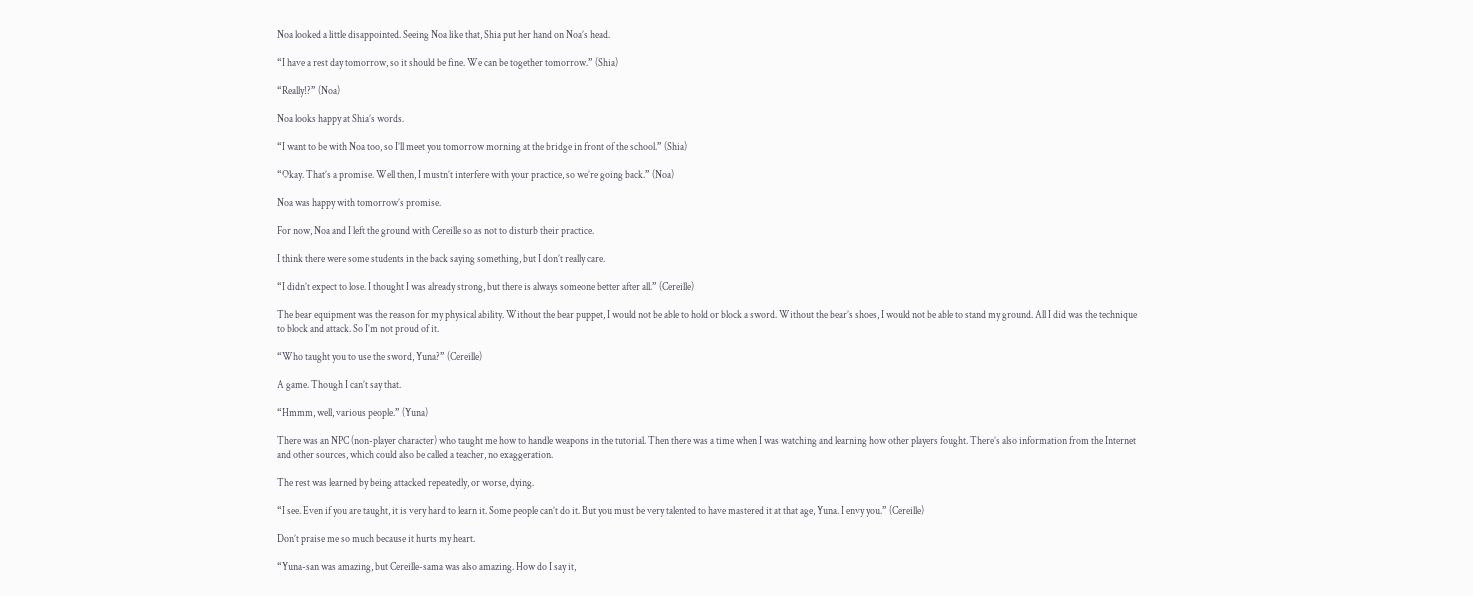Noa looked a little disappointed. Seeing Noa like that, Shia put her hand on Noa’s head.

“I have a rest day tomorrow, so it should be fine. We can be together tomorrow.” (Shia)

“Really!?” (Noa)

Noa looks happy at Shia’s words.

“I want to be with Noa too, so I’ll meet you tomorrow morning at the bridge in front of the school.” (Shia)

“Okay. That’s a promise. Well then, I mustn’t interfere with your practice, so we’re going back.” (Noa)

Noa was happy with tomorrow’s promise.

For now, Noa and I left the ground with Cereille so as not to disturb their practice.

I think there were some students in the back saying something, but I don’t really care.

“I didn’t expect to lose. I thought I was already strong, but there is always someone better after all.” (Cereille)

The bear equipment was the reason for my physical ability. Without the bear puppet, I would not be able to hold or block a sword. Without the bear’s shoes, I would not be able to stand my ground. All I did was the technique to block and attack. So I’m not proud of it.

“Who taught you to use the sword, Yuna?” (Cereille)

A game. Though I can’t say that.

“Hmmm, well, various people.” (Yuna)

There was an NPC (non-player character) who taught me how to handle weapons in the tutorial. Then there was a time when I was watching and learning how other players fought. There’s also information from the Internet and other sources, which could also be called a teacher, no exaggeration.

The rest was learned by being attacked repeatedly, or worse, dying.

“I see. Even if you are taught, it is very hard to learn it. Some people can’t do it. But you must be very talented to have mastered it at that age, Yuna. I envy you.” (Cereille)

Don’t praise me so much because it hurts my heart.

“Yuna-san was amazing, but Cereille-sama was also amazing. How do I say it,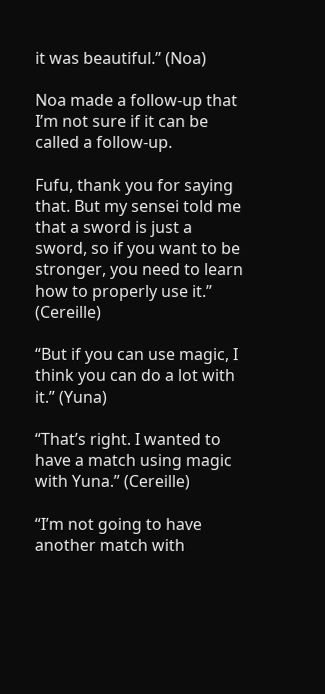it was beautiful.” (Noa)

Noa made a follow-up that I’m not sure if it can be called a follow-up.

Fufu, thank you for saying that. But my sensei told me that a sword is just a sword, so if you want to be stronger, you need to learn how to properly use it.” (Cereille)

“But if you can use magic, I think you can do a lot with it.” (Yuna)

“That’s right. I wanted to have a match using magic with Yuna.” (Cereille)

“I’m not going to have another match with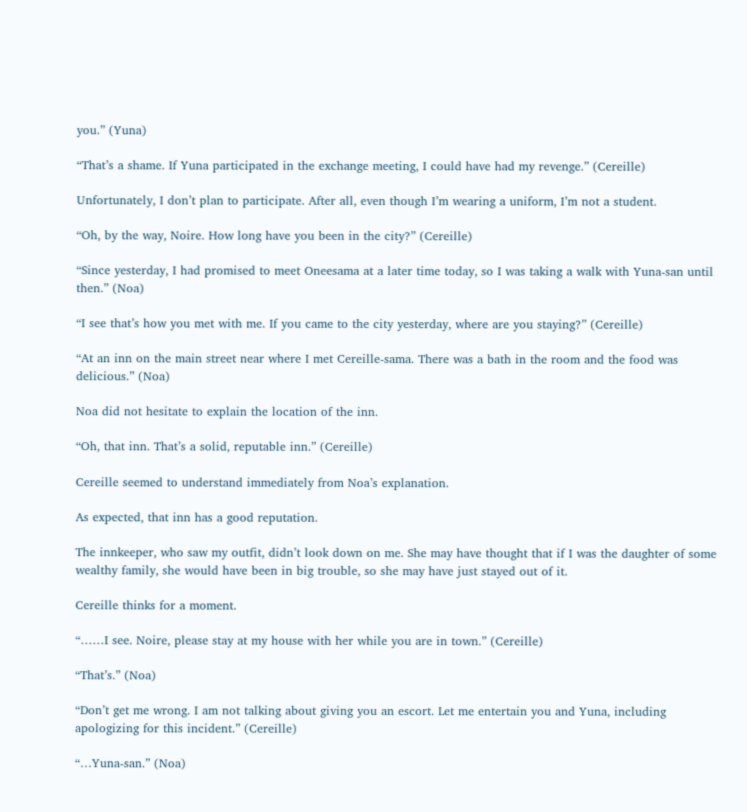you.” (Yuna)

“That’s a shame. If Yuna participated in the exchange meeting, I could have had my revenge.” (Cereille)

Unfortunately, I don’t plan to participate. After all, even though I’m wearing a uniform, I’m not a student.

“Oh, by the way, Noire. How long have you been in the city?” (Cereille)

“Since yesterday, I had promised to meet Oneesama at a later time today, so I was taking a walk with Yuna-san until then.” (Noa)

“I see that’s how you met with me. If you came to the city yesterday, where are you staying?” (Cereille)

“At an inn on the main street near where I met Cereille-sama. There was a bath in the room and the food was delicious.” (Noa)

Noa did not hesitate to explain the location of the inn.

“Oh, that inn. That’s a solid, reputable inn.” (Cereille)

Cereille seemed to understand immediately from Noa’s explanation.

As expected, that inn has a good reputation.

The innkeeper, who saw my outfit, didn’t look down on me. She may have thought that if I was the daughter of some wealthy family, she would have been in big trouble, so she may have just stayed out of it.

Cereille thinks for a moment.

“……I see. Noire, please stay at my house with her while you are in town.” (Cereille)

“That’s.” (Noa)

“Don’t get me wrong. I am not talking about giving you an escort. Let me entertain you and Yuna, including apologizing for this incident.” (Cereille)

“…Yuna-san.” (Noa)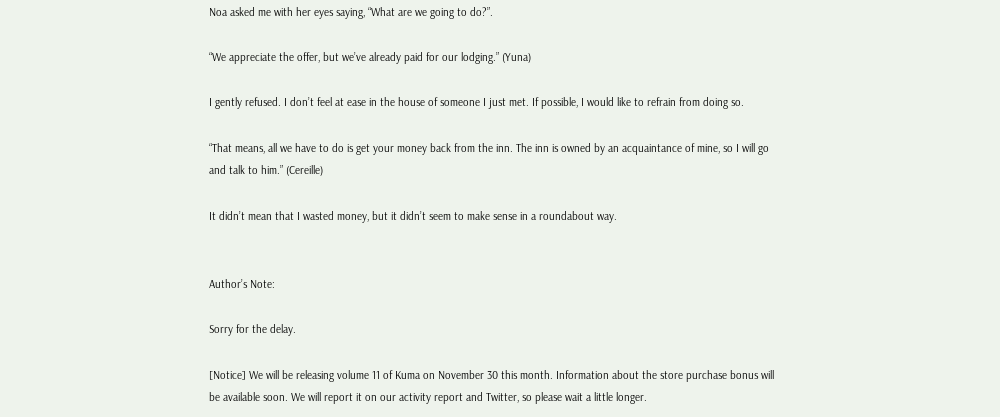Noa asked me with her eyes saying, “What are we going to do?”.

“We appreciate the offer, but we’ve already paid for our lodging.” (Yuna)

I gently refused. I don’t feel at ease in the house of someone I just met. If possible, I would like to refrain from doing so.

“That means, all we have to do is get your money back from the inn. The inn is owned by an acquaintance of mine, so I will go and talk to him.” (Cereille)

It didn’t mean that I wasted money, but it didn’t seem to make sense in a roundabout way.


Author’s Note:

Sorry for the delay.

[Notice] We will be releasing volume 11 of Kuma on November 30 this month. Information about the store purchase bonus will be available soon. We will report it on our activity report and Twitter, so please wait a little longer.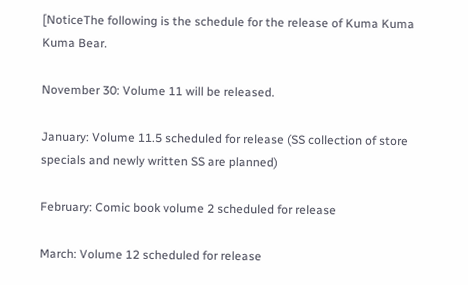[NoticeThe following is the schedule for the release of Kuma Kuma Kuma Bear.

November 30: Volume 11 will be released.

January: Volume 11.5 scheduled for release (SS collection of store specials and newly written SS are planned)

February: Comic book volume 2 scheduled for release

March: Volume 12 scheduled for release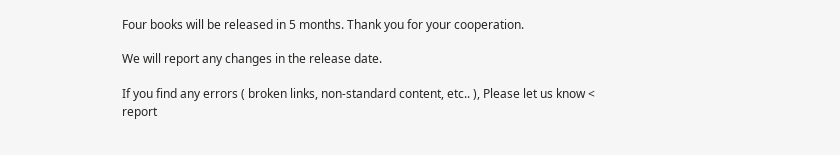Four books will be released in 5 months. Thank you for your cooperation.

We will report any changes in the release date.

If you find any errors ( broken links, non-standard content, etc.. ), Please let us know < report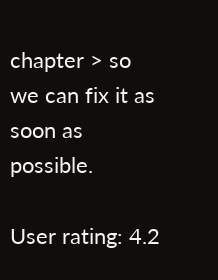chapter > so we can fix it as soon as possible.

User rating: 4.2